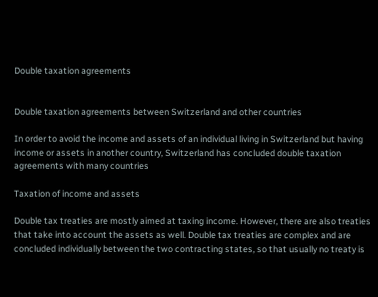Double taxation agreements


Double taxation agreements between Switzerland and other countries

In order to avoid the income and assets of an individual living in Switzerland but having income or assets in another country, Switzerland has concluded double taxation agreements with many countries

Taxation of income and assets

Double tax treaties are mostly aimed at taxing income. However, there are also treaties that take into account the assets as well. Double tax treaties are complex and are concluded individually between the two contracting states, so that usually no treaty is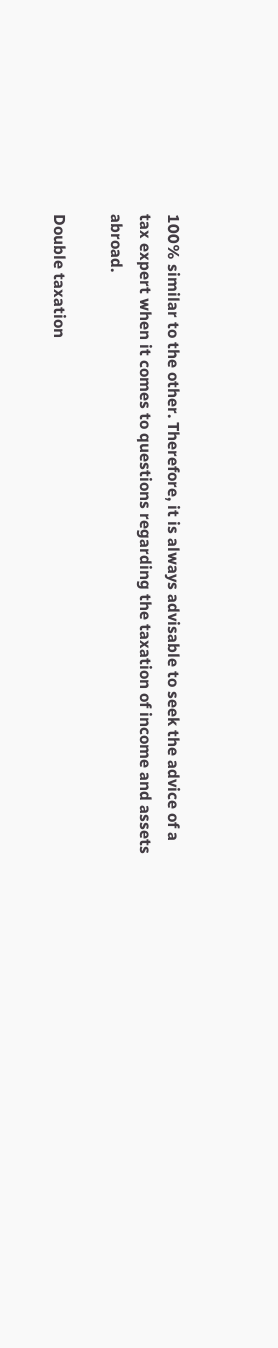100% similar to the other. Therefore, it is always advisable to seek the advice of a tax expert when it comes to questions regarding the taxation of income and assets abroad.

Double taxation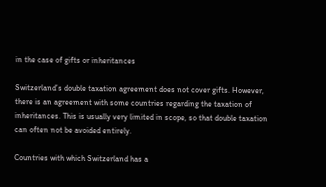in the case of gifts or inheritances

Switzerland’s double taxation agreement does not cover gifts. However, there is an agreement with some countries regarding the taxation of inheritances. This is usually very limited in scope, so that double taxation can often not be avoided entirely.

Countries with which Switzerland has a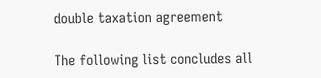double taxation agreement

The following list concludes all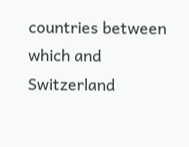countries between which and Switzerland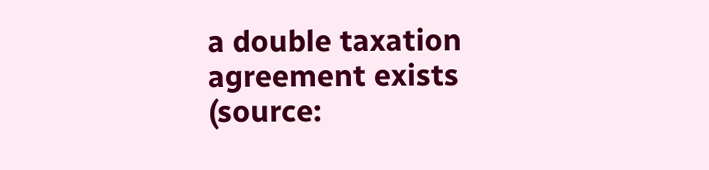a double taxation agreement exists (source: